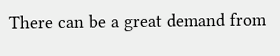There can be a great demand from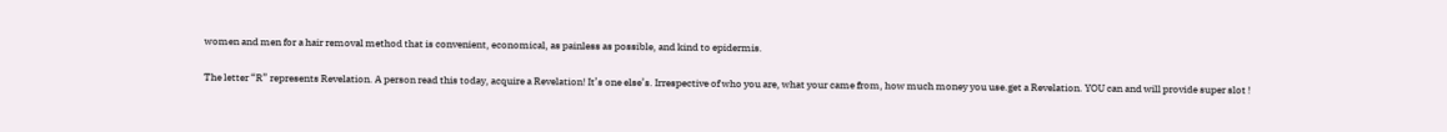women and men for a hair removal method that is convenient, economical, as painless as possible, and kind to epidermis.

The letter “R” represents Revelation. A person read this today, acquire a Revelation! It’s one else’s. Irrespective of who you are, what your came from, how much money you use.get a Revelation. YOU can and will provide super slot !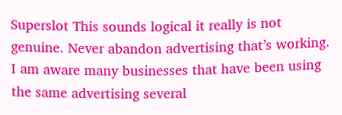Superslot This sounds logical it really is not genuine. Never abandon advertising that’s working. I am aware many businesses that have been using the same advertising several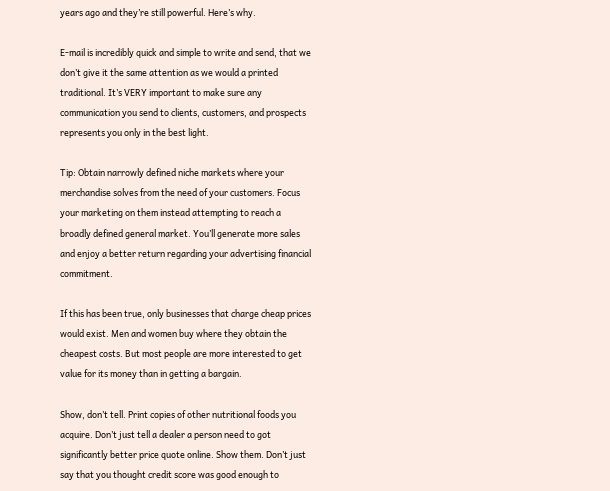years ago and they’re still powerful. Here’s why.

E-mail is incredibly quick and simple to write and send, that we don’t give it the same attention as we would a printed traditional. It’s VERY important to make sure any communication you send to clients, customers, and prospects represents you only in the best light.

Tip: Obtain narrowly defined niche markets where your merchandise solves from the need of your customers. Focus your marketing on them instead attempting to reach a broadly defined general market. You’ll generate more sales and enjoy a better return regarding your advertising financial commitment.

If this has been true, only businesses that charge cheap prices would exist. Men and women buy where they obtain the cheapest costs. But most people are more interested to get value for its money than in getting a bargain.

Show, don’t tell. Print copies of other nutritional foods you acquire. Don’t just tell a dealer a person need to got significantly better price quote online. Show them. Don’t just say that you thought credit score was good enough to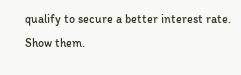qualify to secure a better interest rate. Show them.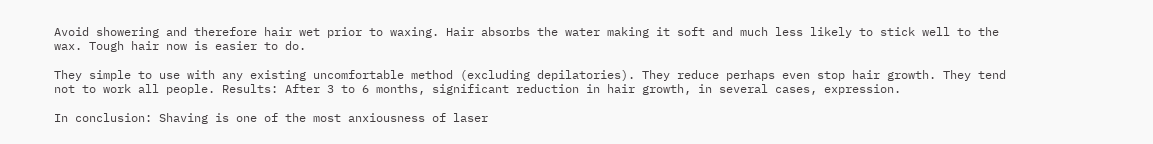Avoid showering and therefore hair wet prior to waxing. Hair absorbs the water making it soft and much less likely to stick well to the wax. Tough hair now is easier to do.

They simple to use with any existing uncomfortable method (excluding depilatories). They reduce perhaps even stop hair growth. They tend not to work all people. Results: After 3 to 6 months, significant reduction in hair growth, in several cases, expression.

In conclusion: Shaving is one of the most anxiousness of laser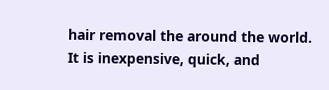hair removal the around the world. It is inexpensive, quick, and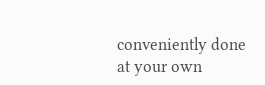conveniently done at your own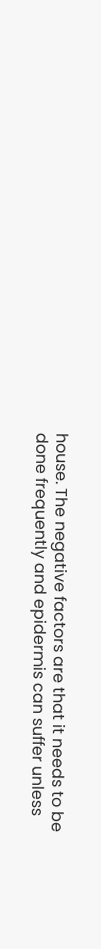house. The negative factors are that it needs to be done frequently and epidermis can suffer unless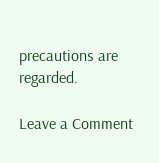precautions are regarded.

Leave a Comment